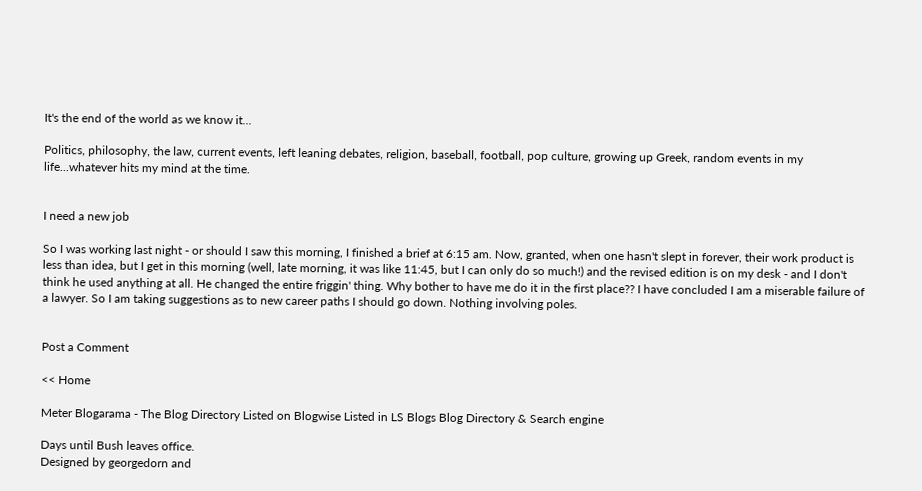It's the end of the world as we know it...

Politics, philosophy, the law, current events, left leaning debates, religion, baseball, football, pop culture, growing up Greek, random events in my life...whatever hits my mind at the time.


I need a new job

So I was working last night - or should I saw this morning, I finished a brief at 6:15 am. Now, granted, when one hasn't slept in forever, their work product is less than idea, but I get in this morning (well, late morning, it was like 11:45, but I can only do so much!) and the revised edition is on my desk - and I don't think he used anything at all. He changed the entire friggin' thing. Why bother to have me do it in the first place?? I have concluded I am a miserable failure of a lawyer. So I am taking suggestions as to new career paths I should go down. Nothing involving poles.


Post a Comment

<< Home

Meter Blogarama - The Blog Directory Listed on Blogwise Listed in LS Blogs Blog Directory & Search engine

Days until Bush leaves office.
Designed by georgedorn and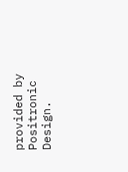provided by Positronic Design.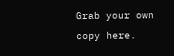Grab your own copy here.